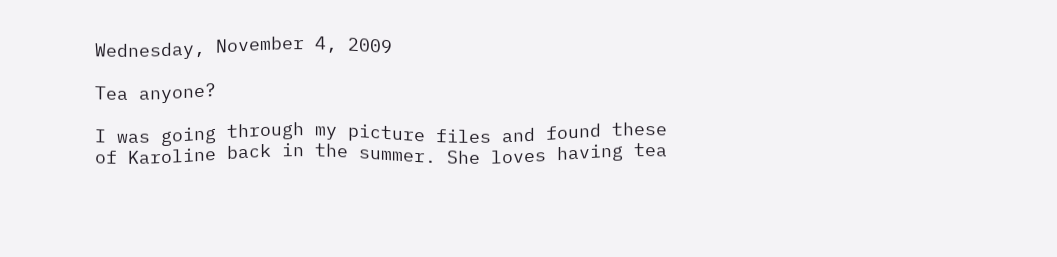Wednesday, November 4, 2009

Tea anyone?

I was going through my picture files and found these of Karoline back in the summer. She loves having tea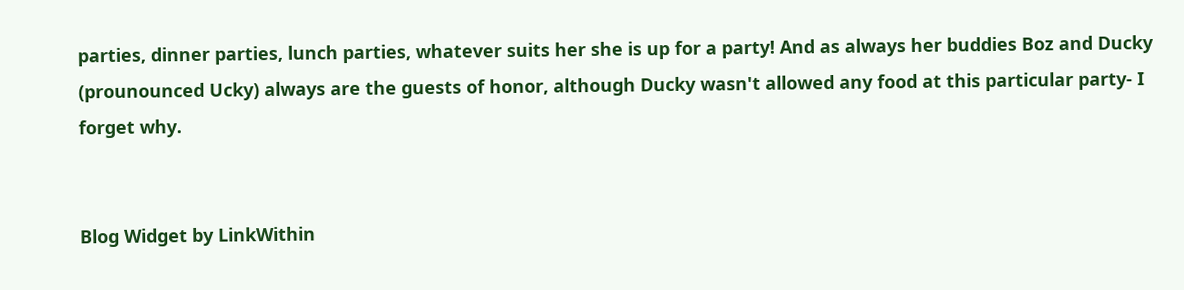parties, dinner parties, lunch parties, whatever suits her she is up for a party! And as always her buddies Boz and Ducky (prounounced Ucky) always are the guests of honor, although Ducky wasn't allowed any food at this particular party- I forget why.


Blog Widget by LinkWithin